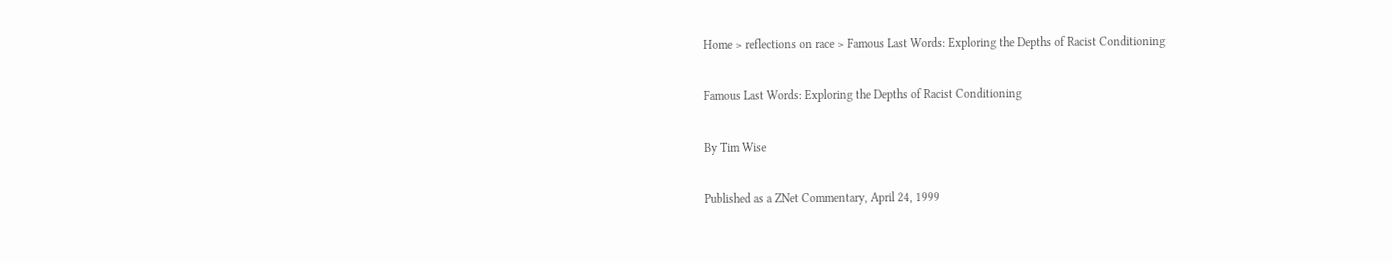Home > reflections on race > Famous Last Words: Exploring the Depths of Racist Conditioning

Famous Last Words: Exploring the Depths of Racist Conditioning

By Tim Wise

Published as a ZNet Commentary, April 24, 1999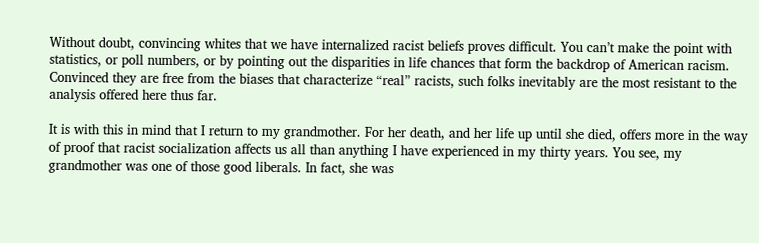Without doubt, convincing whites that we have internalized racist beliefs proves difficult. You can’t make the point with statistics, or poll numbers, or by pointing out the disparities in life chances that form the backdrop of American racism. Convinced they are free from the biases that characterize “real” racists, such folks inevitably are the most resistant to the analysis offered here thus far.

It is with this in mind that I return to my grandmother. For her death, and her life up until she died, offers more in the way of proof that racist socialization affects us all than anything I have experienced in my thirty years. You see, my grandmother was one of those good liberals. In fact, she was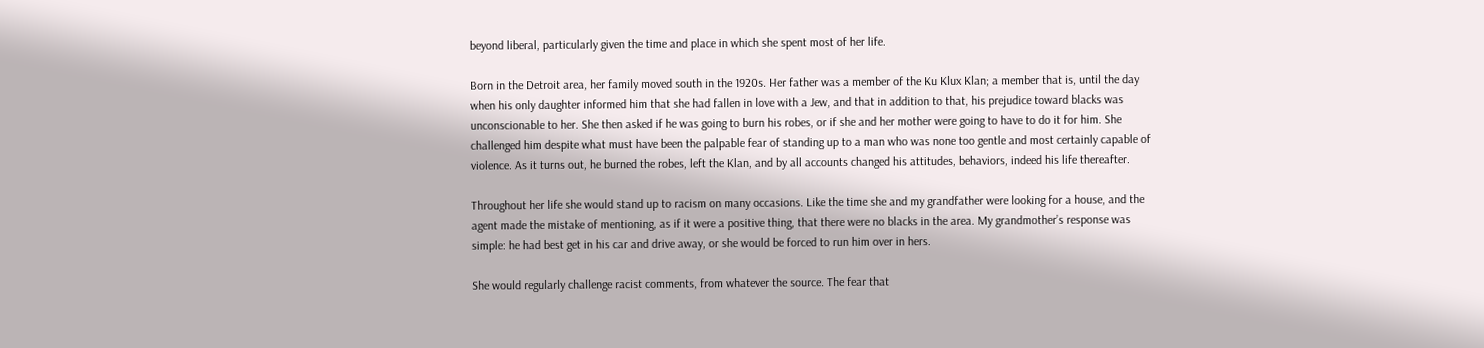beyond liberal, particularly given the time and place in which she spent most of her life.

Born in the Detroit area, her family moved south in the 1920s. Her father was a member of the Ku Klux Klan; a member that is, until the day when his only daughter informed him that she had fallen in love with a Jew, and that in addition to that, his prejudice toward blacks was unconscionable to her. She then asked if he was going to burn his robes, or if she and her mother were going to have to do it for him. She challenged him despite what must have been the palpable fear of standing up to a man who was none too gentle and most certainly capable of violence. As it turns out, he burned the robes, left the Klan, and by all accounts changed his attitudes, behaviors, indeed his life thereafter.

Throughout her life she would stand up to racism on many occasions. Like the time she and my grandfather were looking for a house, and the agent made the mistake of mentioning, as if it were a positive thing, that there were no blacks in the area. My grandmother’s response was simple: he had best get in his car and drive away, or she would be forced to run him over in hers.

She would regularly challenge racist comments, from whatever the source. The fear that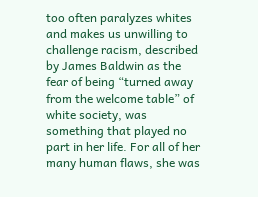too often paralyzes whites and makes us unwilling to challenge racism, described by James Baldwin as the fear of being “turned away from the welcome table” of white society, was something that played no part in her life. For all of her many human flaws, she was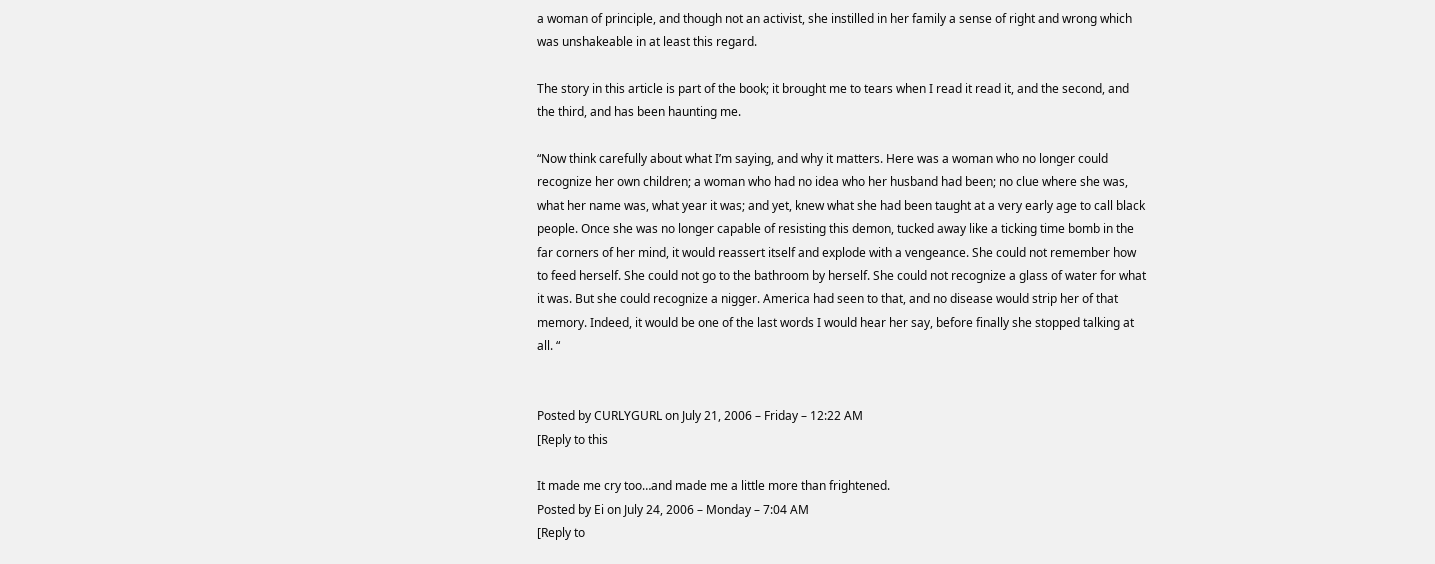a woman of principle, and though not an activist, she instilled in her family a sense of right and wrong which was unshakeable in at least this regard.

The story in this article is part of the book; it brought me to tears when I read it read it, and the second, and the third, and has been haunting me.

“Now think carefully about what I’m saying, and why it matters. Here was a woman who no longer could recognize her own children; a woman who had no idea who her husband had been; no clue where she was, what her name was, what year it was; and yet, knew what she had been taught at a very early age to call black people. Once she was no longer capable of resisting this demon, tucked away like a ticking time bomb in the far corners of her mind, it would reassert itself and explode with a vengeance. She could not remember how to feed herself. She could not go to the bathroom by herself. She could not recognize a glass of water for what it was. But she could recognize a nigger. America had seen to that, and no disease would strip her of that memory. Indeed, it would be one of the last words I would hear her say, before finally she stopped talking at all. “


Posted by CURLYGURL on July 21, 2006 – Friday – 12:22 AM
[Reply to this

It made me cry too…and made me a little more than frightened.
Posted by Ei on July 24, 2006 – Monday – 7:04 AM
[Reply to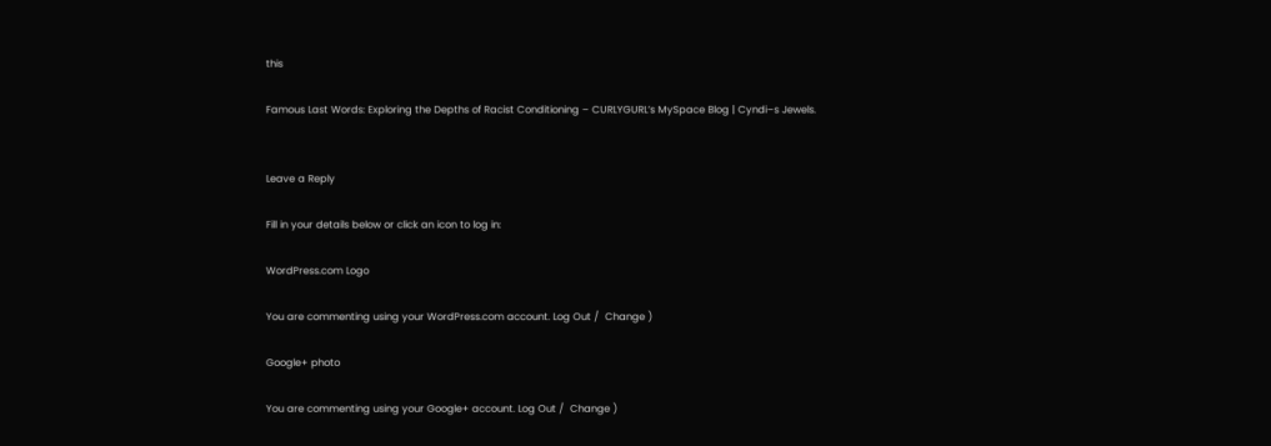this

Famous Last Words: Exploring the Depths of Racist Conditioning – CURLYGURL’s MySpace Blog | Cyndi–s Jewels.


Leave a Reply

Fill in your details below or click an icon to log in:

WordPress.com Logo

You are commenting using your WordPress.com account. Log Out /  Change )

Google+ photo

You are commenting using your Google+ account. Log Out /  Change )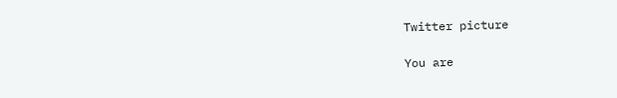Twitter picture

You are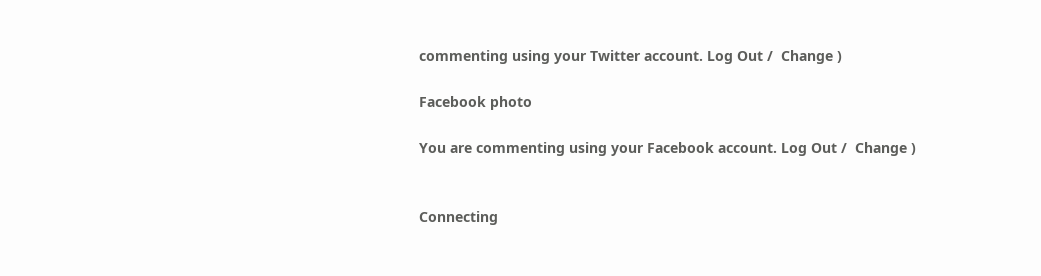commenting using your Twitter account. Log Out /  Change )

Facebook photo

You are commenting using your Facebook account. Log Out /  Change )


Connecting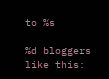to %s

%d bloggers like this: